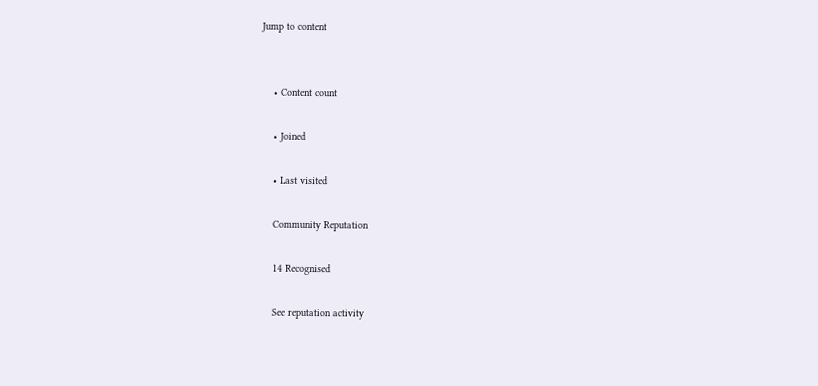Jump to content


    • Content count

    • Joined

    • Last visited

    Community Reputation

    14 Recognised

    See reputation activity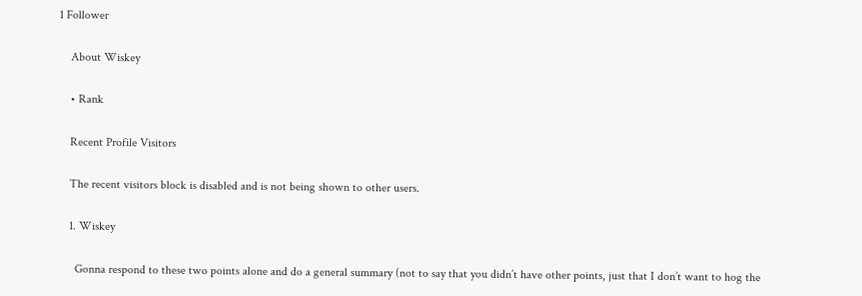1 Follower

    About Wiskey

    • Rank

    Recent Profile Visitors

    The recent visitors block is disabled and is not being shown to other users.

    1. Wiskey

      Gonna respond to these two points alone and do a general summary (not to say that you didn’t have other points, just that I don’t want to hog the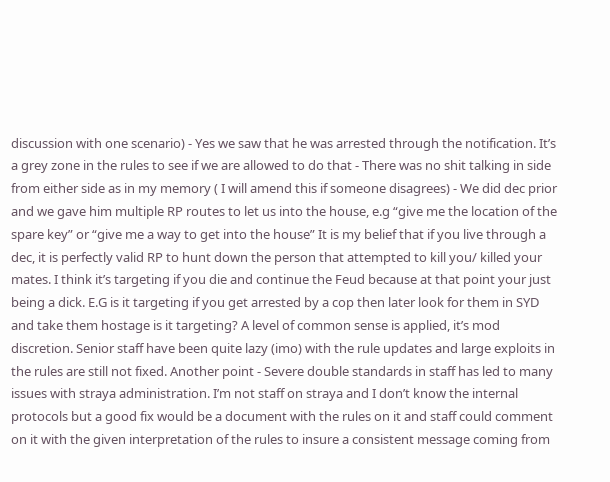discussion with one scenario) - Yes we saw that he was arrested through the notification. It’s a grey zone in the rules to see if we are allowed to do that - There was no shit talking in side from either side as in my memory ( I will amend this if someone disagrees) - We did dec prior and we gave him multiple RP routes to let us into the house, e.g “give me the location of the spare key” or “give me a way to get into the house” It is my belief that if you live through a dec, it is perfectly valid RP to hunt down the person that attempted to kill you/ killed your mates. I think it’s targeting if you die and continue the Feud because at that point your just being a dick. E.G is it targeting if you get arrested by a cop then later look for them in SYD and take them hostage is it targeting? A level of common sense is applied, it’s mod discretion. Senior staff have been quite lazy (imo) with the rule updates and large exploits in the rules are still not fixed. Another point - Severe double standards in staff has led to many issues with straya administration. I’m not staff on straya and I don’t know the internal protocols but a good fix would be a document with the rules on it and staff could comment on it with the given interpretation of the rules to insure a consistent message coming from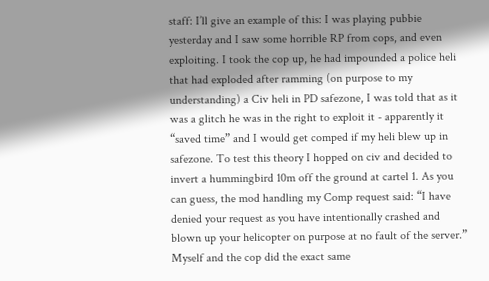staff: I’ll give an example of this: I was playing pubbie yesterday and I saw some horrible RP from cops, and even exploiting. I took the cop up, he had impounded a police heli that had exploded after ramming (on purpose to my understanding) a Civ heli in PD safezone, I was told that as it was a glitch he was in the right to exploit it - apparently it “saved time” and I would get comped if my heli blew up in safezone. To test this theory I hopped on civ and decided to invert a hummingbird 10m off the ground at cartel 1. As you can guess, the mod handling my Comp request said: “I have denied your request as you have intentionally crashed and blown up your helicopter on purpose at no fault of the server.” Myself and the cop did the exact same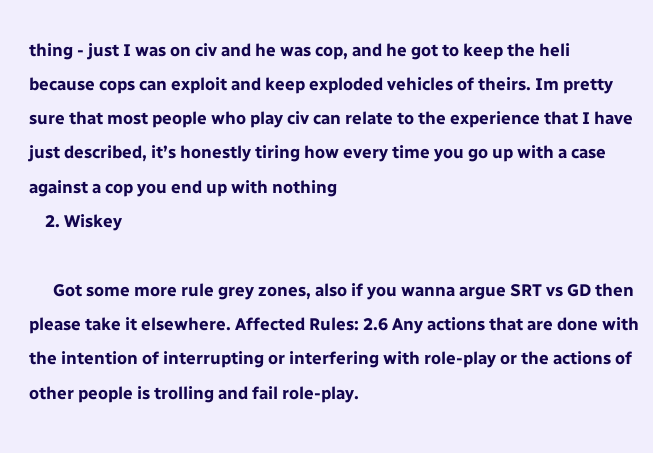thing - just I was on civ and he was cop, and he got to keep the heli because cops can exploit and keep exploded vehicles of theirs. Im pretty sure that most people who play civ can relate to the experience that I have just described, it’s honestly tiring how every time you go up with a case against a cop you end up with nothing
    2. Wiskey

      Got some more rule grey zones, also if you wanna argue SRT vs GD then please take it elsewhere. Affected Rules: 2.6 Any actions that are done with the intention of interrupting or interfering with role-play or the actions of other people is trolling and fail role-play.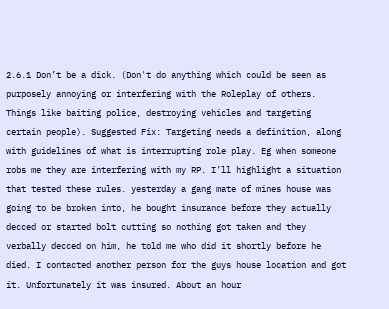2.6.1 Don’t be a dick. (Don't do anything which could be seen as purposely annoying or interfering with the Roleplay of others. Things like baiting police, destroying vehicles and targeting certain people). Suggested Fix: Targeting needs a definition, along with guidelines of what is interrupting role play. Eg when someone robs me they are interfering with my RP. I’ll highlight a situation that tested these rules. yesterday a gang mate of mines house was going to be broken into, he bought insurance before they actually decced or started bolt cutting so nothing got taken and they verbally decced on him, he told me who did it shortly before he died. I contacted another person for the guys house location and got it. Unfortunately it was insured. About an hour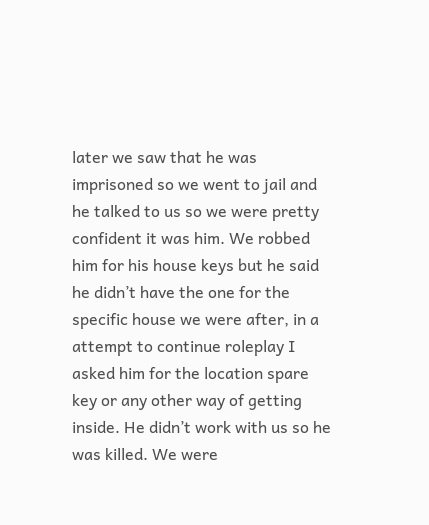later we saw that he was imprisoned so we went to jail and he talked to us so we were pretty confident it was him. We robbed him for his house keys but he said he didn’t have the one for the specific house we were after, in a attempt to continue roleplay I asked him for the location spare key or any other way of getting inside. He didn’t work with us so he was killed. We were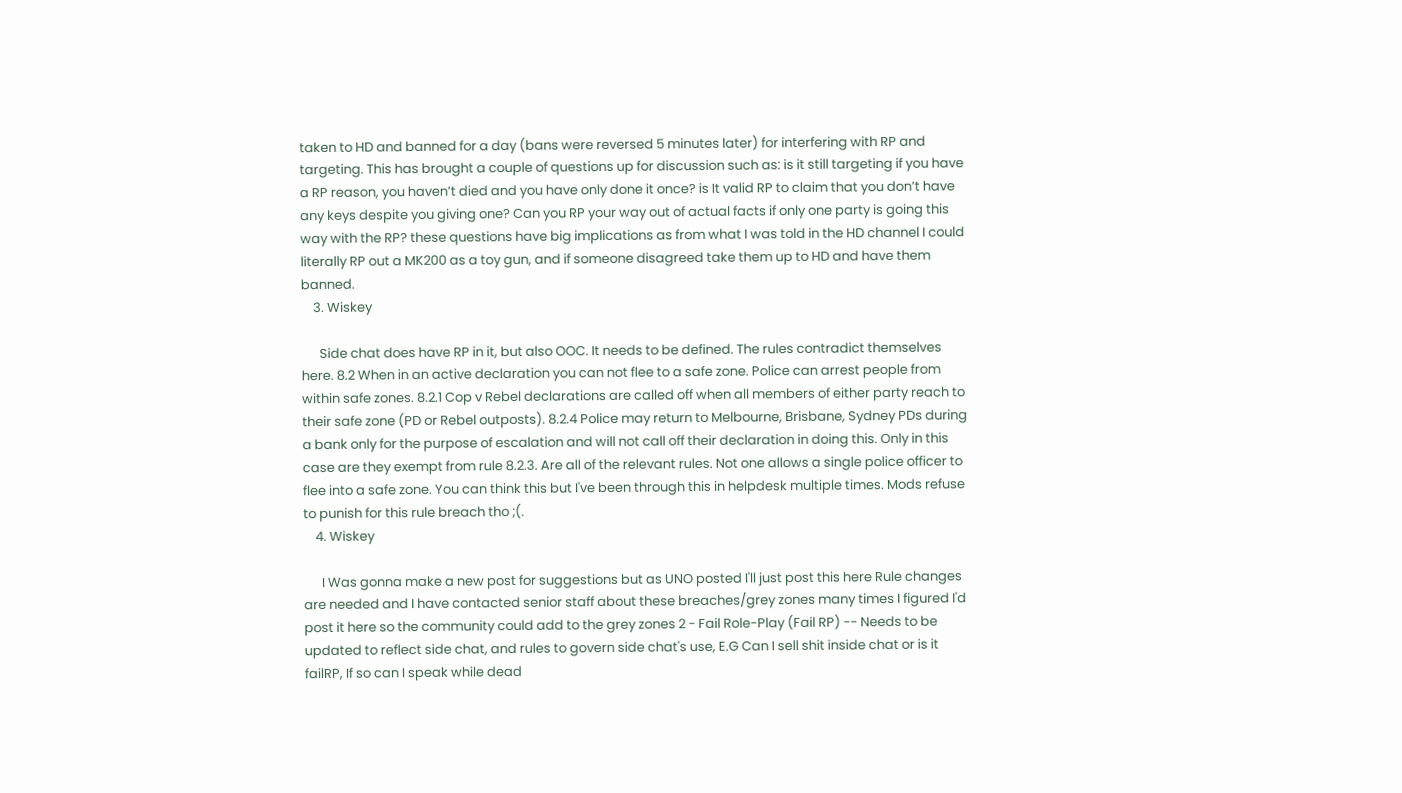taken to HD and banned for a day (bans were reversed 5 minutes later) for interfering with RP and targeting. This has brought a couple of questions up for discussion such as: is it still targeting if you have a RP reason, you haven’t died and you have only done it once? is It valid RP to claim that you don’t have any keys despite you giving one? Can you RP your way out of actual facts if only one party is going this way with the RP? these questions have big implications as from what I was told in the HD channel I could literally RP out a MK200 as a toy gun, and if someone disagreed take them up to HD and have them banned.
    3. Wiskey

      Side chat does have RP in it, but also OOC. It needs to be defined. The rules contradict themselves here. 8.2 When in an active declaration you can not flee to a safe zone. Police can arrest people from within safe zones. 8.2.1 Cop v Rebel declarations are called off when all members of either party reach to their safe zone (PD or Rebel outposts). 8.2.4 Police may return to Melbourne, Brisbane, Sydney PDs during a bank only for the purpose of escalation and will not call off their declaration in doing this. Only in this case are they exempt from rule 8.2.3. Are all of the relevant rules. Not one allows a single police officer to flee into a safe zone. You can think this but I've been through this in helpdesk multiple times. Mods refuse to punish for this rule breach tho ;(.
    4. Wiskey

      I Was gonna make a new post for suggestions but as UNO posted I'll just post this here Rule changes are needed and I have contacted senior staff about these breaches/grey zones many times I figured I'd post it here so the community could add to the grey zones 2 - Fail Role-Play (Fail RP) -- Needs to be updated to reflect side chat, and rules to govern side chat's use, E.G Can I sell shit inside chat or is it failRP, If so can I speak while dead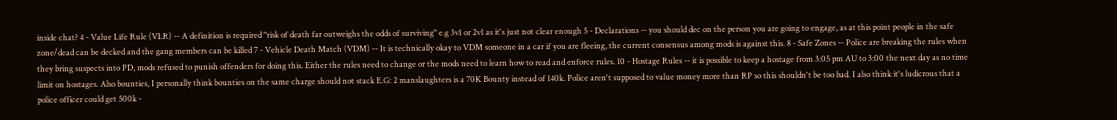inside chat? 4 - Value Life Rule (VLR) -- A definition is required "risk of death far outweighs the odds of surviving" e.g 3v1 or 2v1 as it's just not clear enough 5 - Declarations -- you should dec on the person you are going to engage, as at this point people in the safe zone/dead can be decked and the gang members can be killed 7 - Vehicle Death Match (VDM) -- It is technically okay to VDM someone in a car if you are fleeing, the current consensus among mods is against this. 8 - Safe Zones -- Police are breaking the rules when they bring suspects into PD, mods refused to punish offenders for doing this. Either the rules need to change or the mods need to learn how to read and enforce rules. 10 - Hostage Rules -- it is possible to keep a hostage from 3:05 pm AU to 3:00 the next day as no time limit on hostages. Also bounties, I personally think bounties on the same charge should not stack E.G: 2 manslaughters is a 70K Bounty instead of 140k. Police aren't supposed to value money more than RP so this shouldn't be too bad. I also think it's ludicrous that a police officer could get 500k -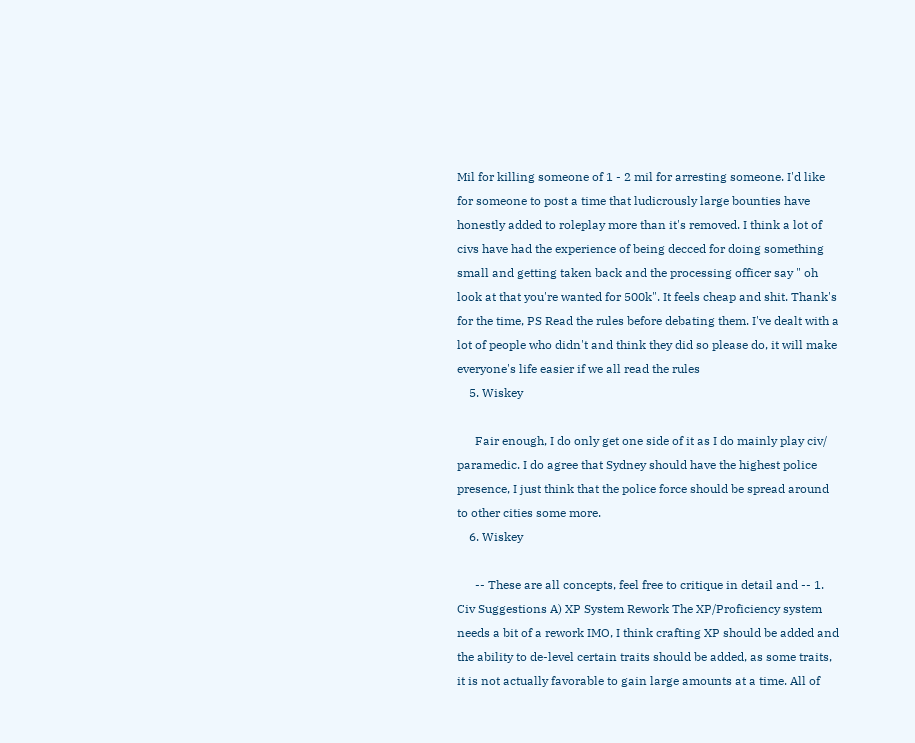Mil for killing someone of 1 - 2 mil for arresting someone. I'd like for someone to post a time that ludicrously large bounties have honestly added to roleplay more than it's removed. I think a lot of civs have had the experience of being decced for doing something small and getting taken back and the processing officer say " oh look at that you're wanted for 500k". It feels cheap and shit. Thank's for the time, PS Read the rules before debating them. I've dealt with a lot of people who didn't and think they did so please do, it will make everyone's life easier if we all read the rules
    5. Wiskey

      Fair enough, I do only get one side of it as I do mainly play civ/ paramedic. I do agree that Sydney should have the highest police presence, I just think that the police force should be spread around to other cities some more.
    6. Wiskey

      -- These are all concepts, feel free to critique in detail and -- 1. Civ Suggestions A) XP System Rework The XP/Proficiency system needs a bit of a rework IMO, I think crafting XP should be added and the ability to de-level certain traits should be added, as some traits, it is not actually favorable to gain large amounts at a time. All of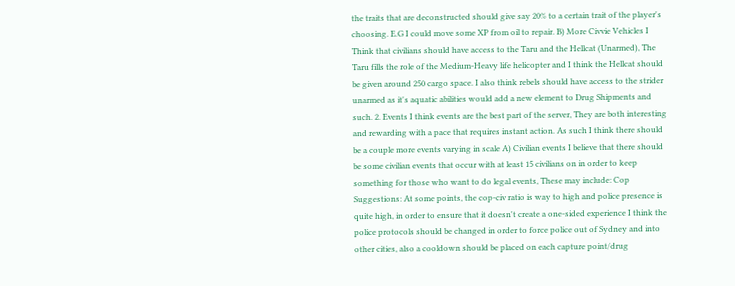the traits that are deconstructed should give say 20% to a certain trait of the player's choosing. E.G I could move some XP from oil to repair. B) More Civvie Vehicles I Think that civilians should have access to the Taru and the Hellcat (Unarmed), The Taru fills the role of the Medium-Heavy life helicopter and I think the Hellcat should be given around 250 cargo space. I also think rebels should have access to the strider unarmed as it's aquatic abilities would add a new element to Drug Shipments and such. 2. Events I think events are the best part of the server, They are both interesting and rewarding with a pace that requires instant action. As such I think there should be a couple more events varying in scale A) Civilian events I believe that there should be some civilian events that occur with at least 15 civilians on in order to keep something for those who want to do legal events, These may include: Cop Suggestions: At some points, the cop-civ ratio is way to high and police presence is quite high, in order to ensure that it doesn't create a one-sided experience I think the police protocols should be changed in order to force police out of Sydney and into other cities, also a cooldown should be placed on each capture point/drug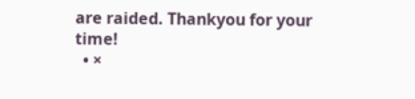are raided. Thankyou for your time!
  • ×